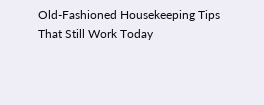Old-Fashioned Housekeeping Tips That Still Work Today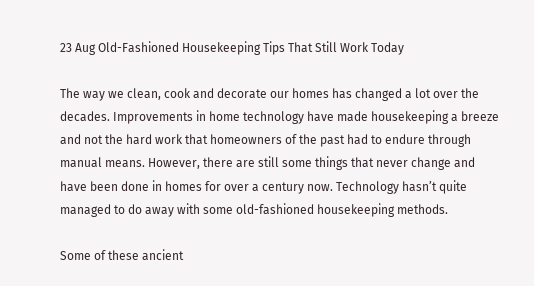23 Aug Old-Fashioned Housekeeping Tips That Still Work Today

The way we clean, cook and decorate our homes has changed a lot over the decades. Improvements in home technology have made housekeeping a breeze and not the hard work that homeowners of the past had to endure through manual means. However, there are still some things that never change and have been done in homes for over a century now. Technology hasn’t quite managed to do away with some old-fashioned housekeeping methods.

Some of these ancient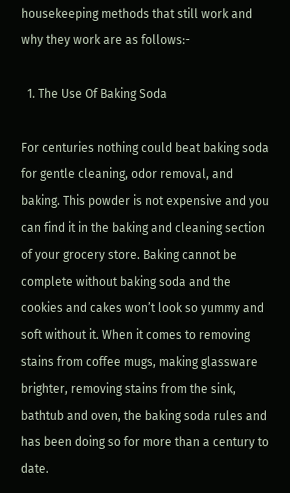housekeeping methods that still work and why they work are as follows:-

  1. The Use Of Baking Soda

For centuries nothing could beat baking soda for gentle cleaning, odor removal, and baking. This powder is not expensive and you can find it in the baking and cleaning section of your grocery store. Baking cannot be complete without baking soda and the cookies and cakes won’t look so yummy and soft without it. When it comes to removing stains from coffee mugs, making glassware brighter, removing stains from the sink, bathtub and oven, the baking soda rules and has been doing so for more than a century to date.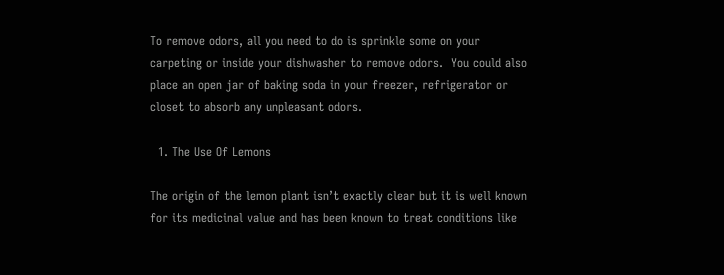To remove odors, all you need to do is sprinkle some on your carpeting or inside your dishwasher to remove odors.  You could also place an open jar of baking soda in your freezer, refrigerator or closet to absorb any unpleasant odors.

  1. The Use Of Lemons

The origin of the lemon plant isn’t exactly clear but it is well known for its medicinal value and has been known to treat conditions like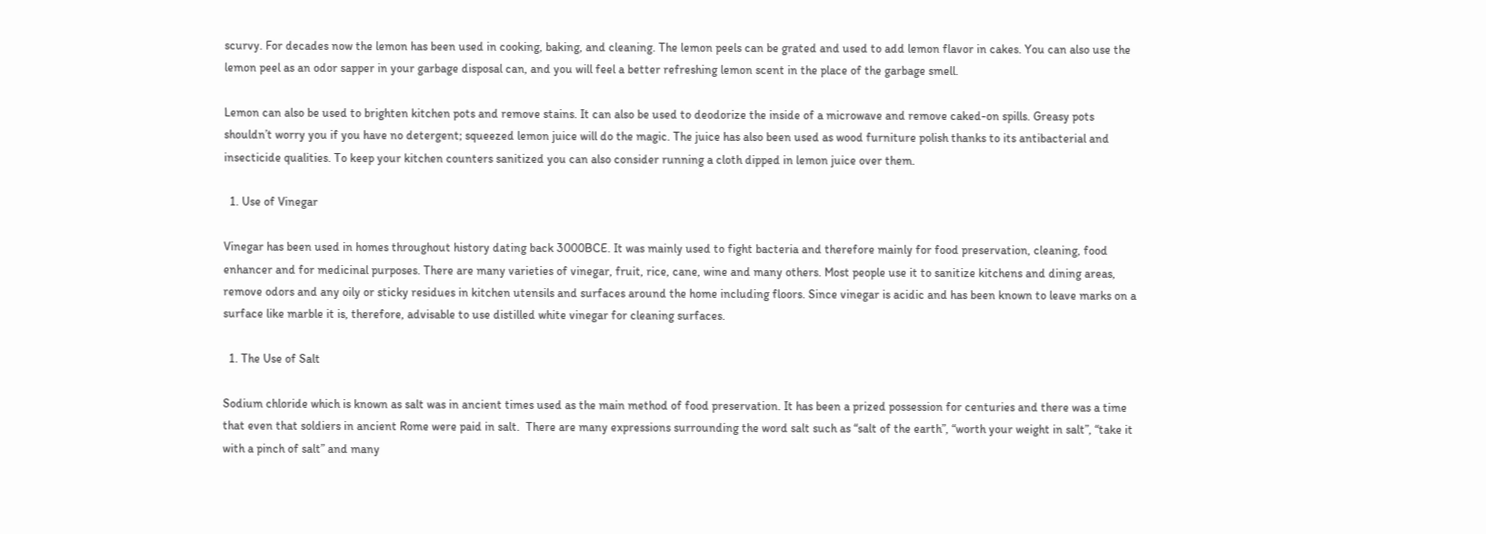scurvy. For decades now the lemon has been used in cooking, baking, and cleaning. The lemon peels can be grated and used to add lemon flavor in cakes. You can also use the lemon peel as an odor sapper in your garbage disposal can, and you will feel a better refreshing lemon scent in the place of the garbage smell.

Lemon can also be used to brighten kitchen pots and remove stains. It can also be used to deodorize the inside of a microwave and remove caked-on spills. Greasy pots shouldn’t worry you if you have no detergent; squeezed lemon juice will do the magic. The juice has also been used as wood furniture polish thanks to its antibacterial and insecticide qualities. To keep your kitchen counters sanitized you can also consider running a cloth dipped in lemon juice over them.

  1. Use of Vinegar

Vinegar has been used in homes throughout history dating back 3000BCE. It was mainly used to fight bacteria and therefore mainly for food preservation, cleaning, food enhancer and for medicinal purposes. There are many varieties of vinegar, fruit, rice, cane, wine and many others. Most people use it to sanitize kitchens and dining areas, remove odors and any oily or sticky residues in kitchen utensils and surfaces around the home including floors. Since vinegar is acidic and has been known to leave marks on a surface like marble it is, therefore, advisable to use distilled white vinegar for cleaning surfaces.

  1. The Use of Salt

Sodium chloride which is known as salt was in ancient times used as the main method of food preservation. It has been a prized possession for centuries and there was a time that even that soldiers in ancient Rome were paid in salt.  There are many expressions surrounding the word salt such as “salt of the earth”, “worth your weight in salt”, “take it with a pinch of salt” and many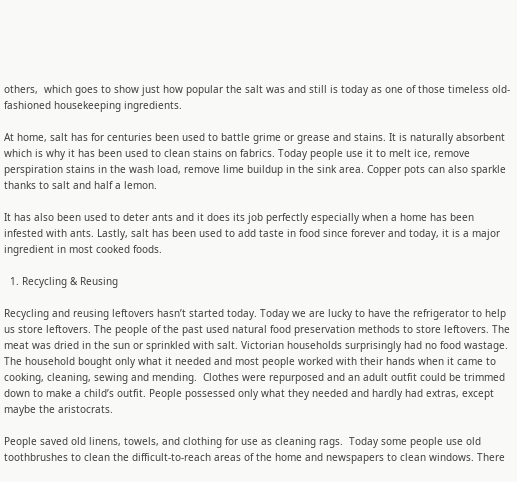others,  which goes to show just how popular the salt was and still is today as one of those timeless old-fashioned housekeeping ingredients.

At home, salt has for centuries been used to battle grime or grease and stains. It is naturally absorbent which is why it has been used to clean stains on fabrics. Today people use it to melt ice, remove perspiration stains in the wash load, remove lime buildup in the sink area. Copper pots can also sparkle thanks to salt and half a lemon.

It has also been used to deter ants and it does its job perfectly especially when a home has been infested with ants. Lastly, salt has been used to add taste in food since forever and today, it is a major ingredient in most cooked foods.

  1. Recycling & Reusing

Recycling and reusing leftovers hasn’t started today. Today we are lucky to have the refrigerator to help us store leftovers. The people of the past used natural food preservation methods to store leftovers. The meat was dried in the sun or sprinkled with salt. Victorian households surprisingly had no food wastage. The household bought only what it needed and most people worked with their hands when it came to cooking, cleaning, sewing and mending.  Clothes were repurposed and an adult outfit could be trimmed down to make a child’s outfit. People possessed only what they needed and hardly had extras, except maybe the aristocrats.

People saved old linens, towels, and clothing for use as cleaning rags.  Today some people use old toothbrushes to clean the difficult-to-reach areas of the home and newspapers to clean windows. There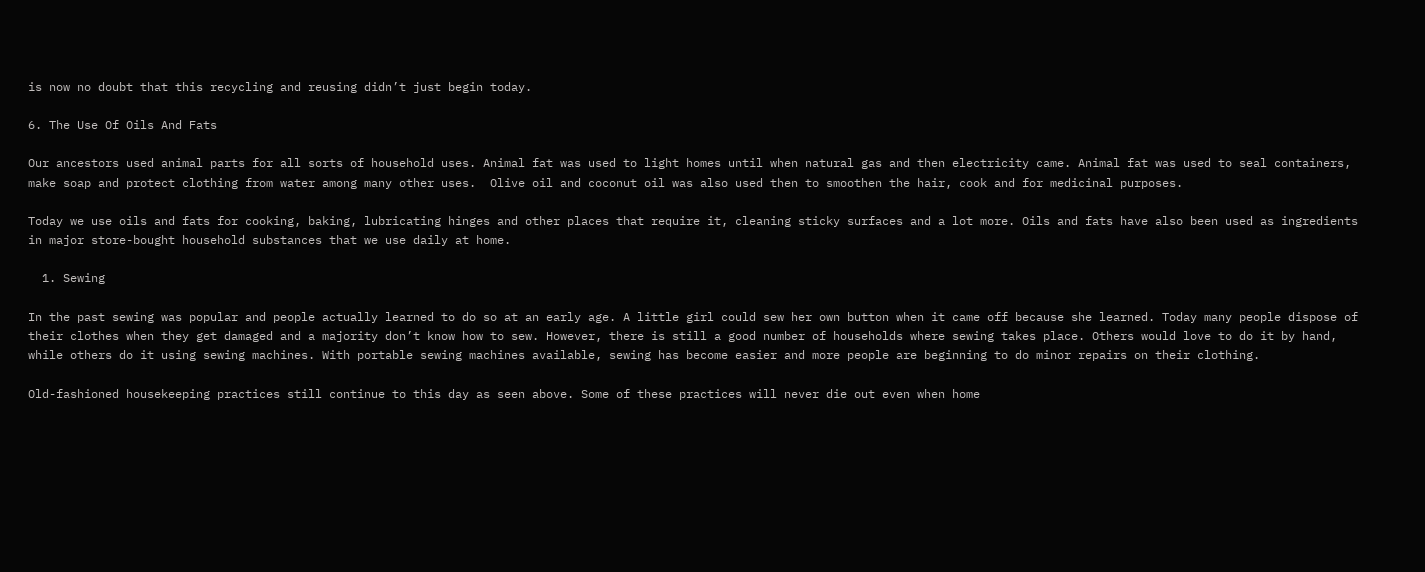is now no doubt that this recycling and reusing didn’t just begin today.

6. The Use Of Oils And Fats

Our ancestors used animal parts for all sorts of household uses. Animal fat was used to light homes until when natural gas and then electricity came. Animal fat was used to seal containers, make soap and protect clothing from water among many other uses.  Olive oil and coconut oil was also used then to smoothen the hair, cook and for medicinal purposes.

Today we use oils and fats for cooking, baking, lubricating hinges and other places that require it, cleaning sticky surfaces and a lot more. Oils and fats have also been used as ingredients in major store-bought household substances that we use daily at home.

  1. Sewing

In the past sewing was popular and people actually learned to do so at an early age. A little girl could sew her own button when it came off because she learned. Today many people dispose of their clothes when they get damaged and a majority don’t know how to sew. However, there is still a good number of households where sewing takes place. Others would love to do it by hand, while others do it using sewing machines. With portable sewing machines available, sewing has become easier and more people are beginning to do minor repairs on their clothing.

Old-fashioned housekeeping practices still continue to this day as seen above. Some of these practices will never die out even when home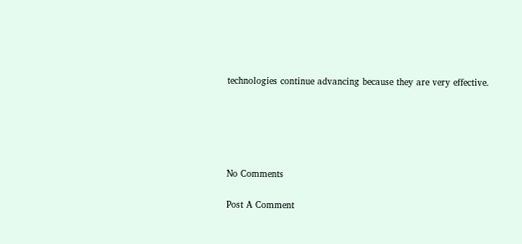technologies continue advancing because they are very effective.





No Comments

Post A Comment